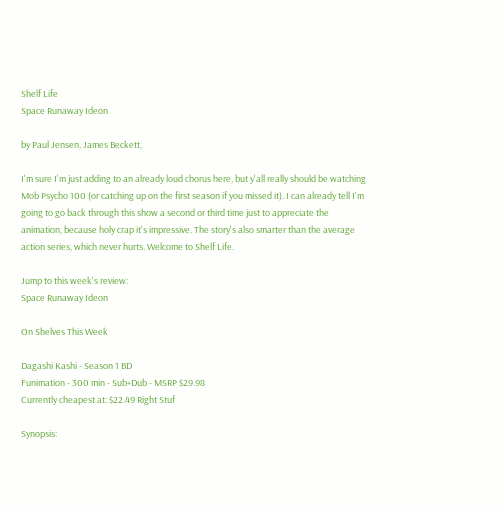Shelf Life
Space Runaway Ideon

by Paul Jensen, James Beckett,

I'm sure I'm just adding to an already loud chorus here, but y'all really should be watching Mob Psycho 100 (or catching up on the first season if you missed it). I can already tell I'm going to go back through this show a second or third time just to appreciate the animation, because holy crap it's impressive. The story's also smarter than the average action series, which never hurts. Welcome to Shelf Life.

Jump to this week's review:
Space Runaway Ideon

On Shelves This Week

Dagashi Kashi - Season 1 BD
Funimation - 300 min - Sub+Dub - MSRP $29.98
Currently cheapest at: $22.49 Right Stuf

Synopsis: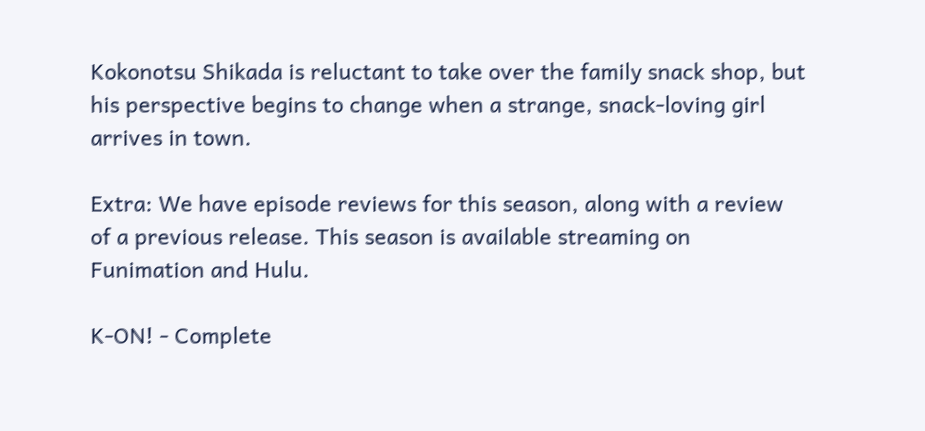Kokonotsu Shikada is reluctant to take over the family snack shop, but his perspective begins to change when a strange, snack-loving girl arrives in town.

Extra: We have episode reviews for this season, along with a review of a previous release. This season is available streaming on Funimation and Hulu.

K-ON! - Complete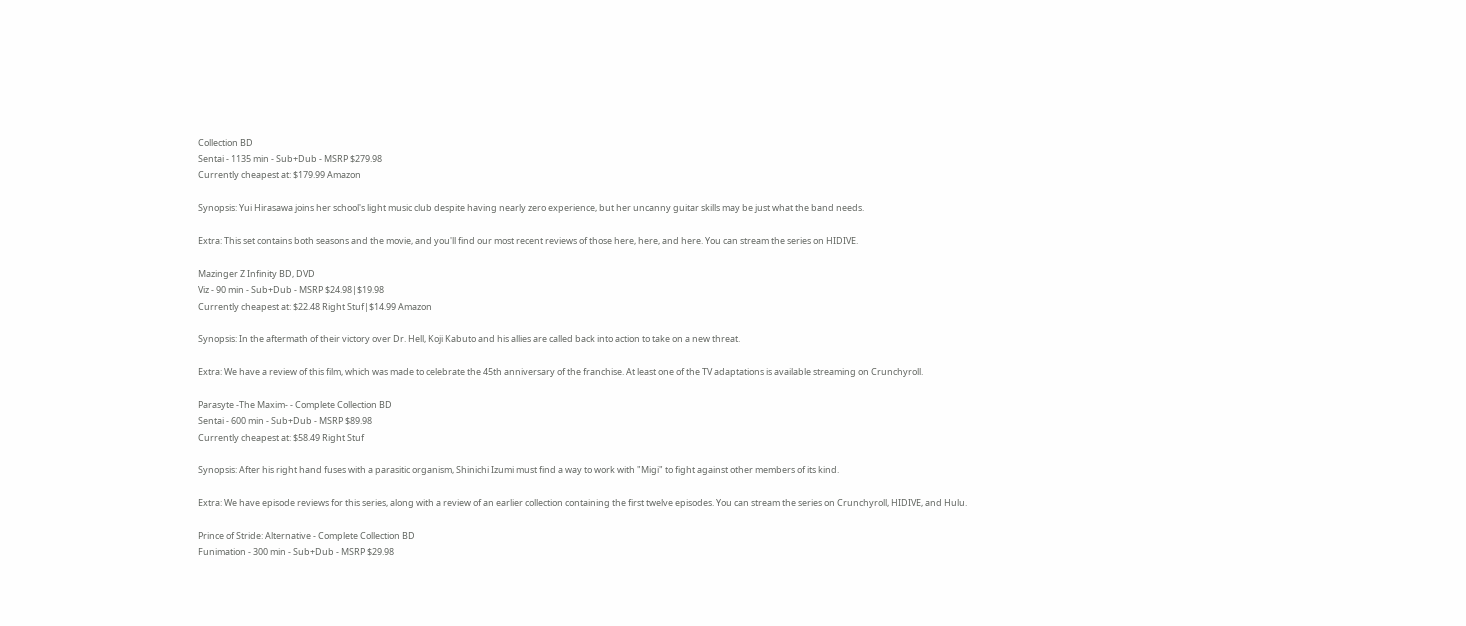Collection BD
Sentai - 1135 min - Sub+Dub - MSRP $279.98
Currently cheapest at: $179.99 Amazon

Synopsis: Yui Hirasawa joins her school's light music club despite having nearly zero experience, but her uncanny guitar skills may be just what the band needs.

Extra: This set contains both seasons and the movie, and you'll find our most recent reviews of those here, here, and here. You can stream the series on HIDIVE.

Mazinger Z Infinity BD, DVD
Viz - 90 min - Sub+Dub - MSRP $24.98|$19.98
Currently cheapest at: $22.48 Right Stuf|$14.99 Amazon

Synopsis: In the aftermath of their victory over Dr. Hell, Koji Kabuto and his allies are called back into action to take on a new threat.

Extra: We have a review of this film, which was made to celebrate the 45th anniversary of the franchise. At least one of the TV adaptations is available streaming on Crunchyroll.

Parasyte -The Maxim- - Complete Collection BD
Sentai - 600 min - Sub+Dub - MSRP $89.98
Currently cheapest at: $58.49 Right Stuf

Synopsis: After his right hand fuses with a parasitic organism, Shinichi Izumi must find a way to work with "Migi" to fight against other members of its kind.

Extra: We have episode reviews for this series, along with a review of an earlier collection containing the first twelve episodes. You can stream the series on Crunchyroll, HIDIVE, and Hulu.

Prince of Stride: Alternative - Complete Collection BD
Funimation - 300 min - Sub+Dub - MSRP $29.98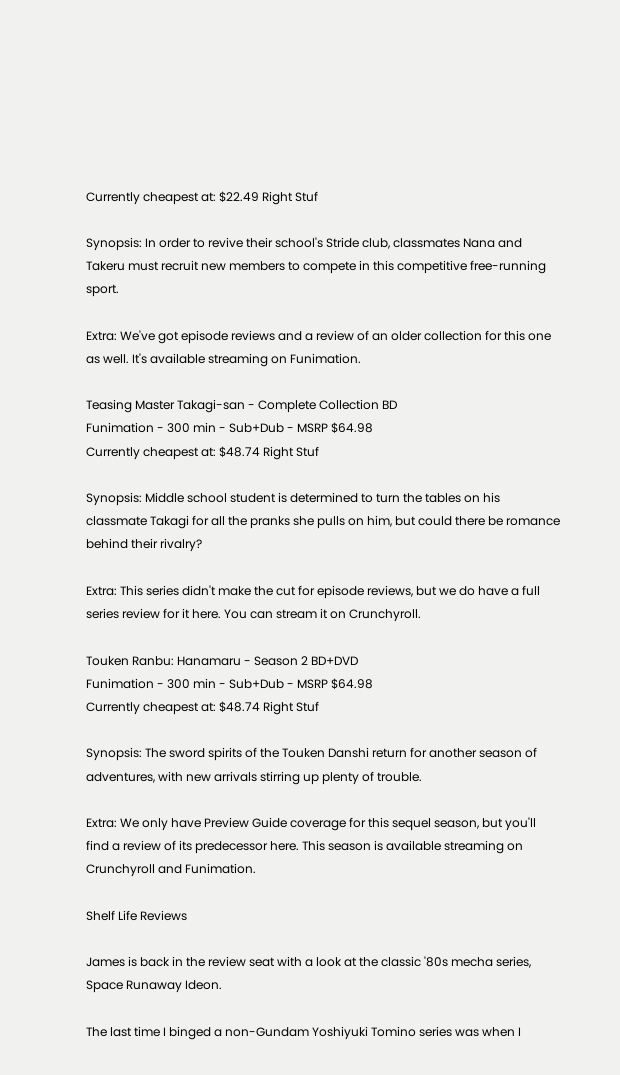Currently cheapest at: $22.49 Right Stuf

Synopsis: In order to revive their school's Stride club, classmates Nana and Takeru must recruit new members to compete in this competitive free-running sport.

Extra: We've got episode reviews and a review of an older collection for this one as well. It's available streaming on Funimation.

Teasing Master Takagi-san - Complete Collection BD
Funimation - 300 min - Sub+Dub - MSRP $64.98
Currently cheapest at: $48.74 Right Stuf

Synopsis: Middle school student is determined to turn the tables on his classmate Takagi for all the pranks she pulls on him, but could there be romance behind their rivalry?

Extra: This series didn't make the cut for episode reviews, but we do have a full series review for it here. You can stream it on Crunchyroll.

Touken Ranbu: Hanamaru - Season 2 BD+DVD
Funimation - 300 min - Sub+Dub - MSRP $64.98
Currently cheapest at: $48.74 Right Stuf

Synopsis: The sword spirits of the Touken Danshi return for another season of adventures, with new arrivals stirring up plenty of trouble.

Extra: We only have Preview Guide coverage for this sequel season, but you'll find a review of its predecessor here. This season is available streaming on Crunchyroll and Funimation.

Shelf Life Reviews

James is back in the review seat with a look at the classic '80s mecha series, Space Runaway Ideon.

The last time I binged a non-Gundam Yoshiyuki Tomino series was when I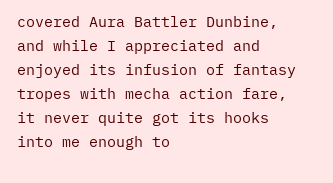covered Aura Battler Dunbine, and while I appreciated and enjoyed its infusion of fantasy tropes with mecha action fare, it never quite got its hooks into me enough to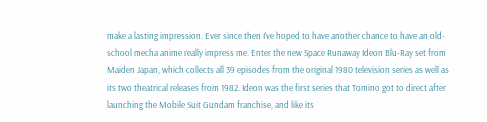make a lasting impression. Ever since then I've hoped to have another chance to have an old-school mecha anime really impress me. Enter the new Space Runaway Ideon Blu-Ray set from Maiden Japan, which collects all 39 episodes from the original 1980 television series as well as its two theatrical releases from 1982. Ideon was the first series that Tomino got to direct after launching the Mobile Suit Gundam franchise, and like its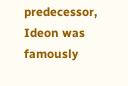predecessor, Ideon was famously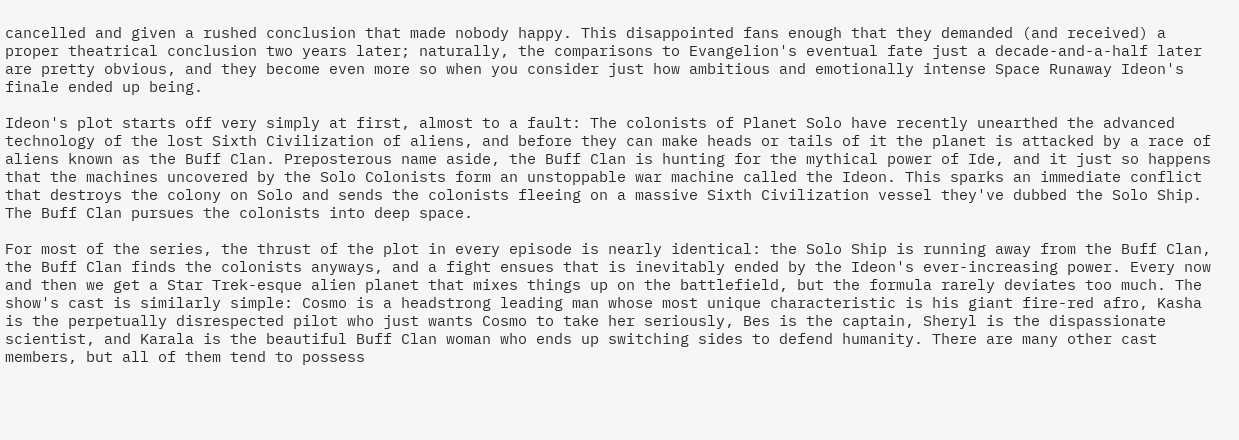cancelled and given a rushed conclusion that made nobody happy. This disappointed fans enough that they demanded (and received) a proper theatrical conclusion two years later; naturally, the comparisons to Evangelion's eventual fate just a decade-and-a-half later are pretty obvious, and they become even more so when you consider just how ambitious and emotionally intense Space Runaway Ideon's finale ended up being.

Ideon's plot starts off very simply at first, almost to a fault: The colonists of Planet Solo have recently unearthed the advanced technology of the lost Sixth Civilization of aliens, and before they can make heads or tails of it the planet is attacked by a race of aliens known as the Buff Clan. Preposterous name aside, the Buff Clan is hunting for the mythical power of Ide, and it just so happens that the machines uncovered by the Solo Colonists form an unstoppable war machine called the Ideon. This sparks an immediate conflict that destroys the colony on Solo and sends the colonists fleeing on a massive Sixth Civilization vessel they've dubbed the Solo Ship. The Buff Clan pursues the colonists into deep space.

For most of the series, the thrust of the plot in every episode is nearly identical: the Solo Ship is running away from the Buff Clan, the Buff Clan finds the colonists anyways, and a fight ensues that is inevitably ended by the Ideon's ever-increasing power. Every now and then we get a Star Trek-esque alien planet that mixes things up on the battlefield, but the formula rarely deviates too much. The show's cast is similarly simple: Cosmo is a headstrong leading man whose most unique characteristic is his giant fire-red afro, Kasha is the perpetually disrespected pilot who just wants Cosmo to take her seriously, Bes is the captain, Sheryl is the dispassionate scientist, and Karala is the beautiful Buff Clan woman who ends up switching sides to defend humanity. There are many other cast members, but all of them tend to possess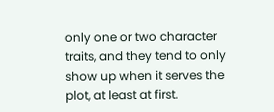only one or two character traits, and they tend to only show up when it serves the plot, at least at first.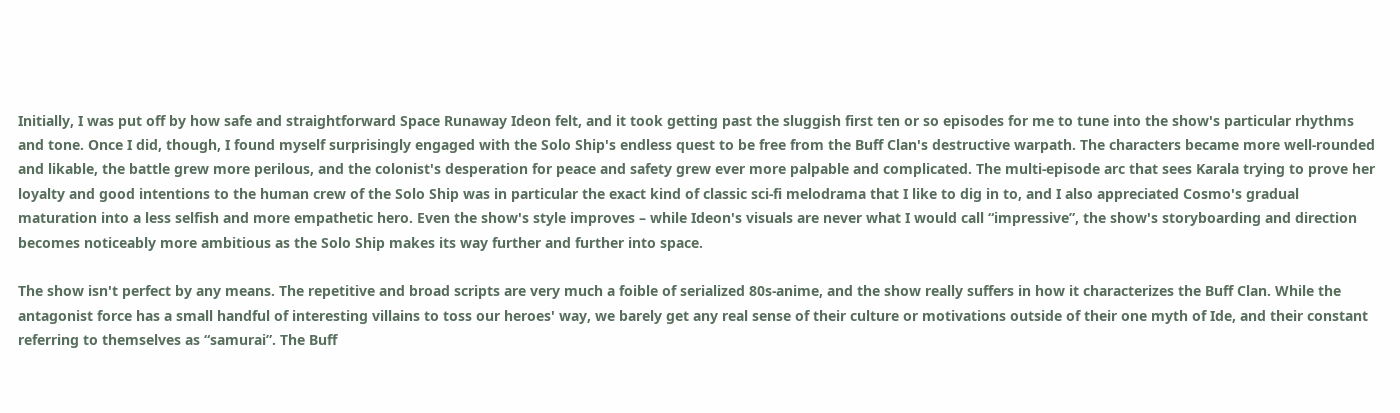Initially, I was put off by how safe and straightforward Space Runaway Ideon felt, and it took getting past the sluggish first ten or so episodes for me to tune into the show's particular rhythms and tone. Once I did, though, I found myself surprisingly engaged with the Solo Ship's endless quest to be free from the Buff Clan's destructive warpath. The characters became more well-rounded and likable, the battle grew more perilous, and the colonist's desperation for peace and safety grew ever more palpable and complicated. The multi-episode arc that sees Karala trying to prove her loyalty and good intentions to the human crew of the Solo Ship was in particular the exact kind of classic sci-fi melodrama that I like to dig in to, and I also appreciated Cosmo's gradual maturation into a less selfish and more empathetic hero. Even the show's style improves – while Ideon's visuals are never what I would call “impressive”, the show's storyboarding and direction becomes noticeably more ambitious as the Solo Ship makes its way further and further into space.

The show isn't perfect by any means. The repetitive and broad scripts are very much a foible of serialized 80s-anime, and the show really suffers in how it characterizes the Buff Clan. While the antagonist force has a small handful of interesting villains to toss our heroes' way, we barely get any real sense of their culture or motivations outside of their one myth of Ide, and their constant referring to themselves as “samurai”. The Buff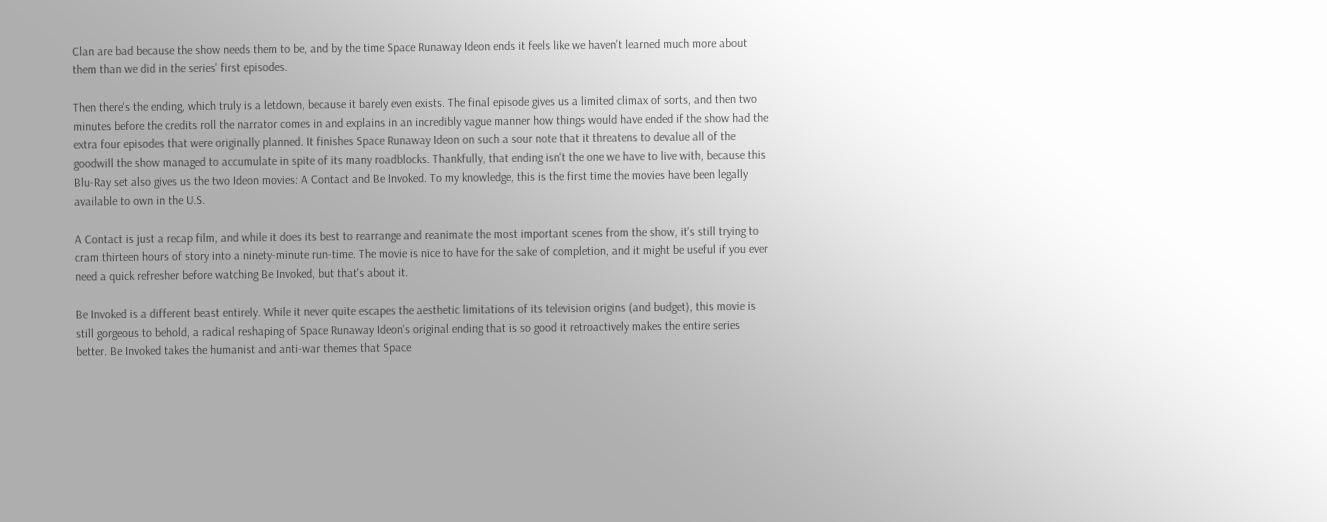Clan are bad because the show needs them to be, and by the time Space Runaway Ideon ends it feels like we haven't learned much more about them than we did in the series' first episodes.

Then there's the ending, which truly is a letdown, because it barely even exists. The final episode gives us a limited climax of sorts, and then two minutes before the credits roll the narrator comes in and explains in an incredibly vague manner how things would have ended if the show had the extra four episodes that were originally planned. It finishes Space Runaway Ideon on such a sour note that it threatens to devalue all of the goodwill the show managed to accumulate in spite of its many roadblocks. Thankfully, that ending isn't the one we have to live with, because this Blu-Ray set also gives us the two Ideon movies: A Contact and Be Invoked. To my knowledge, this is the first time the movies have been legally available to own in the U.S.

A Contact is just a recap film, and while it does its best to rearrange and reanimate the most important scenes from the show, it's still trying to cram thirteen hours of story into a ninety-minute run-time. The movie is nice to have for the sake of completion, and it might be useful if you ever need a quick refresher before watching Be Invoked, but that's about it.

Be Invoked is a different beast entirely. While it never quite escapes the aesthetic limitations of its television origins (and budget), this movie is still gorgeous to behold, a radical reshaping of Space Runaway Ideon's original ending that is so good it retroactively makes the entire series better. Be Invoked takes the humanist and anti-war themes that Space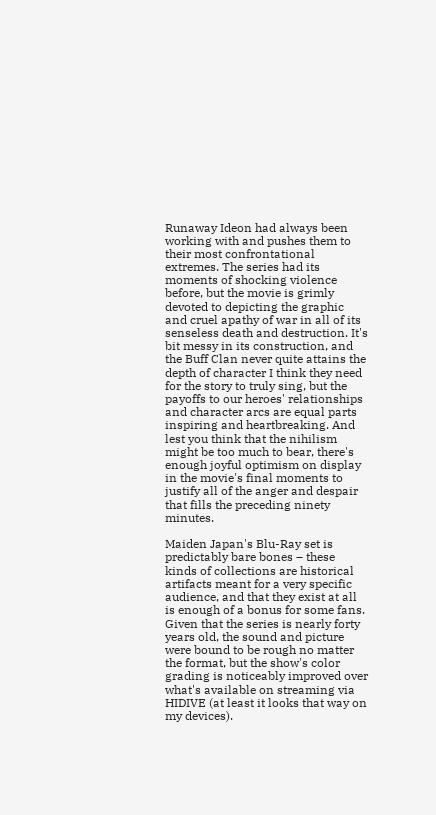Runaway Ideon had always been working with and pushes them to their most confrontational extremes. The series had its moments of shocking violence before, but the movie is grimly devoted to depicting the graphic and cruel apathy of war in all of its senseless death and destruction. It's bit messy in its construction, and the Buff Clan never quite attains the depth of character I think they need for the story to truly sing, but the payoffs to our heroes' relationships and character arcs are equal parts inspiring and heartbreaking. And lest you think that the nihilism might be too much to bear, there's enough joyful optimism on display in the movie's final moments to justify all of the anger and despair that fills the preceding ninety minutes.

Maiden Japan's Blu-Ray set is predictably bare bones – these kinds of collections are historical artifacts meant for a very specific audience, and that they exist at all is enough of a bonus for some fans. Given that the series is nearly forty years old, the sound and picture were bound to be rough no matter the format, but the show's color grading is noticeably improved over what's available on streaming via HIDIVE (at least it looks that way on my devices).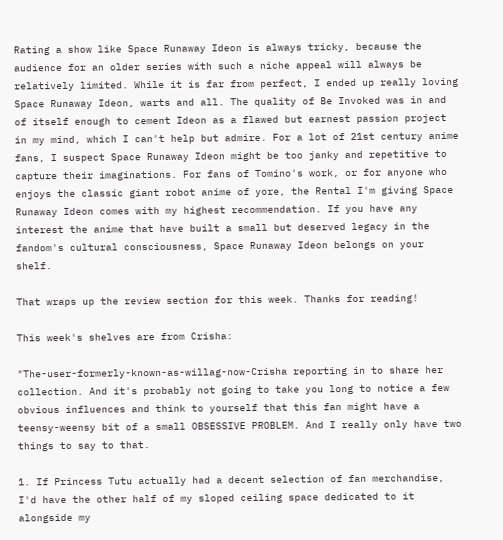Rating a show like Space Runaway Ideon is always tricky, because the audience for an older series with such a niche appeal will always be relatively limited. While it is far from perfect, I ended up really loving Space Runaway Ideon, warts and all. The quality of Be Invoked was in and of itself enough to cement Ideon as a flawed but earnest passion project in my mind, which I can't help but admire. For a lot of 21st century anime fans, I suspect Space Runaway Ideon might be too janky and repetitive to capture their imaginations. For fans of Tomino's work, or for anyone who enjoys the classic giant robot anime of yore, the Rental I'm giving Space Runaway Ideon comes with my highest recommendation. If you have any interest the anime that have built a small but deserved legacy in the fandom's cultural consciousness, Space Runaway Ideon belongs on your shelf.

That wraps up the review section for this week. Thanks for reading!

This week's shelves are from Crisha:

"The-user-formerly-known-as-willag-now-Crisha reporting in to share her collection. And it's probably not going to take you long to notice a few obvious influences and think to yourself that this fan might have a teensy-weensy bit of a small OBSESSIVE PROBLEM. And I really only have two things to say to that.

1. If Princess Tutu actually had a decent selection of fan merchandise, I'd have the other half of my sloped ceiling space dedicated to it alongside my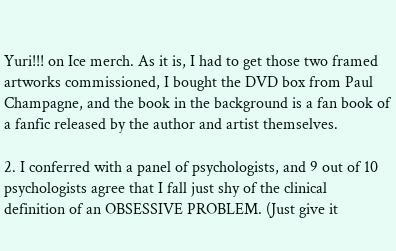Yuri!!! on Ice merch. As it is, I had to get those two framed artworks commissioned, I bought the DVD box from Paul Champagne, and the book in the background is a fan book of a fanfic released by the author and artist themselves.

2. I conferred with a panel of psychologists, and 9 out of 10 psychologists agree that I fall just shy of the clinical definition of an OBSESSIVE PROBLEM. (Just give it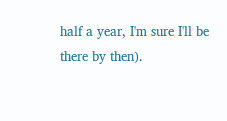half a year, I'm sure I'll be there by then).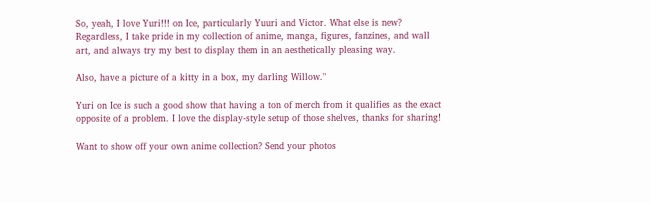So, yeah, I love Yuri!!! on Ice, particularly Yuuri and Victor. What else is new? Regardless, I take pride in my collection of anime, manga, figures, fanzines, and wall art, and always try my best to display them in an aesthetically pleasing way.

Also, have a picture of a kitty in a box, my darling Willow."

Yuri on Ice is such a good show that having a ton of merch from it qualifies as the exact opposite of a problem. I love the display-style setup of those shelves, thanks for sharing!

Want to show off your own anime collection? Send your photos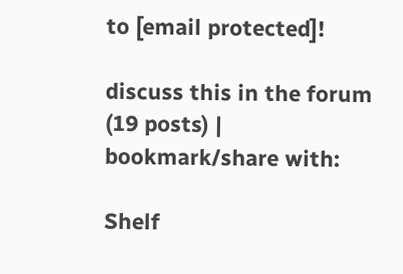to [email protected]!

discuss this in the forum (19 posts) |
bookmark/share with:

Shelf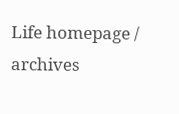Life homepage / archives